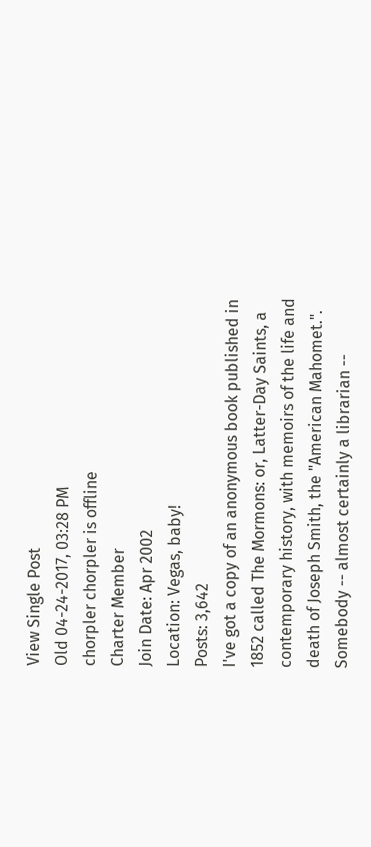View Single Post
Old 04-24-2017, 03:28 PM
chorpler chorpler is offline
Charter Member
Join Date: Apr 2002
Location: Vegas, baby!
Posts: 3,642
I've got a copy of an anonymous book published in 1852 called The Mormons: or, Latter-Day Saints, a contemporary history, with memoirs of the life and death of Joseph Smith, the "American Mahomet.". Somebody -- almost certainly a librarian --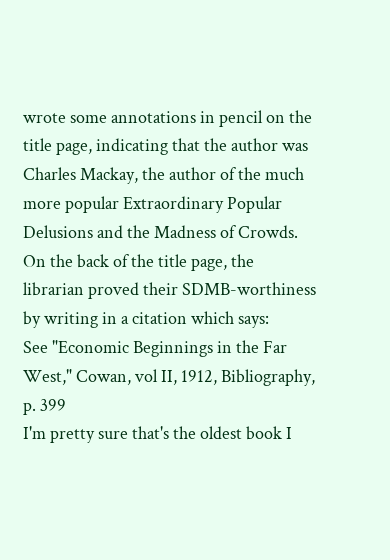wrote some annotations in pencil on the title page, indicating that the author was Charles Mackay, the author of the much more popular Extraordinary Popular Delusions and the Madness of Crowds. On the back of the title page, the librarian proved their SDMB-worthiness by writing in a citation which says:
See "Economic Beginnings in the Far West," Cowan, vol II, 1912, Bibliography, p. 399
I'm pretty sure that's the oldest book I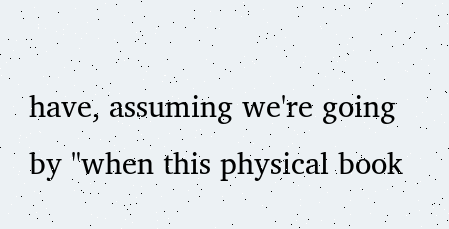have, assuming we're going by "when this physical book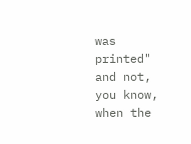was printed" and not, you know, when the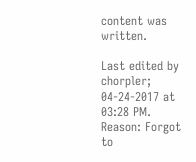content was written.

Last edited by chorpler; 04-24-2017 at 03:28 PM. Reason: Forgot to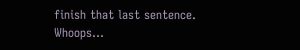finish that last sentence. Whoops...